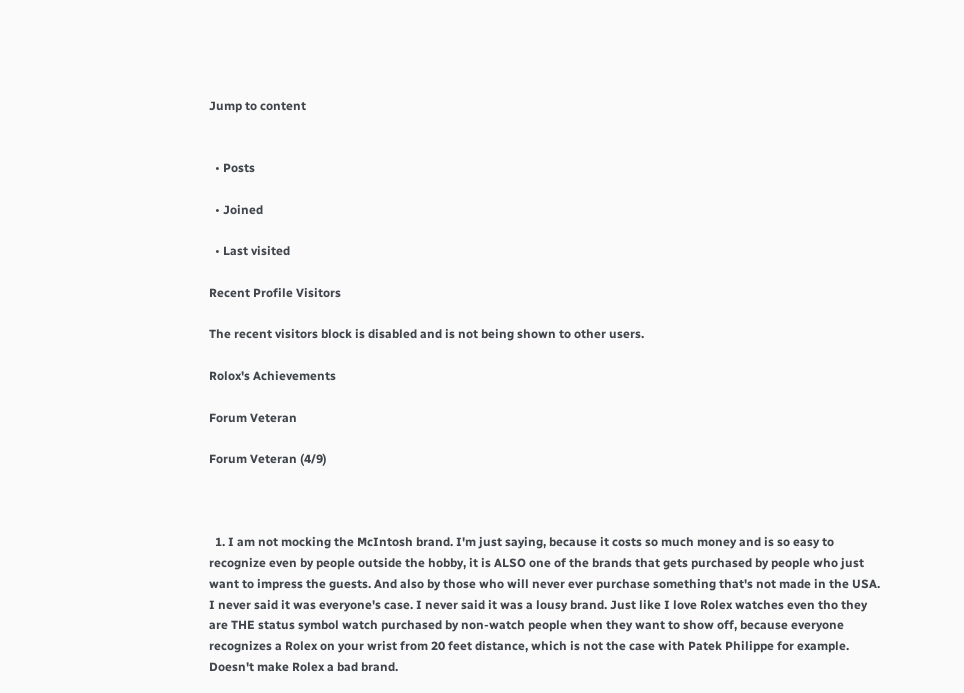Jump to content


  • Posts

  • Joined

  • Last visited

Recent Profile Visitors

The recent visitors block is disabled and is not being shown to other users.

Rolox's Achievements

Forum Veteran

Forum Veteran (4/9)



  1. I am not mocking the McIntosh brand. I'm just saying, because it costs so much money and is so easy to recognize even by people outside the hobby, it is ALSO one of the brands that gets purchased by people who just want to impress the guests. And also by those who will never ever purchase something that's not made in the USA. I never said it was everyone's case. I never said it was a lousy brand. Just like I love Rolex watches even tho they are THE status symbol watch purchased by non-watch people when they want to show off, because everyone recognizes a Rolex on your wrist from 20 feet distance, which is not the case with Patek Philippe for example. Doesn't make Rolex a bad brand.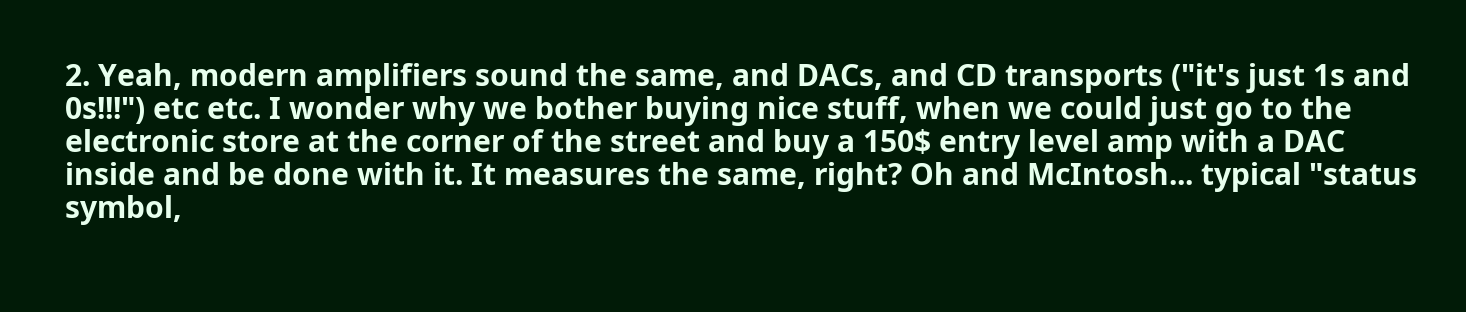2. Yeah, modern amplifiers sound the same, and DACs, and CD transports ("it's just 1s and 0s!!!") etc etc. I wonder why we bother buying nice stuff, when we could just go to the electronic store at the corner of the street and buy a 150$ entry level amp with a DAC inside and be done with it. It measures the same, right? Oh and McIntosh... typical "status symbol,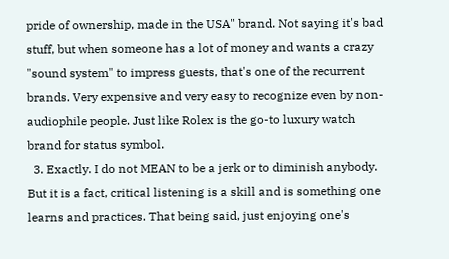pride of ownership, made in the USA" brand. Not saying it's bad stuff, but when someone has a lot of money and wants a crazy "sound system" to impress guests, that's one of the recurrent brands. Very expensive and very easy to recognize even by non-audiophile people. Just like Rolex is the go-to luxury watch brand for status symbol.
  3. Exactly. I do not MEAN to be a jerk or to diminish anybody. But it is a fact, critical listening is a skill and is something one learns and practices. That being said, just enjoying one's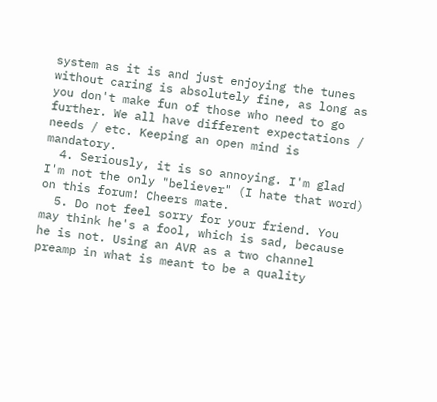system as it is and just enjoying the tunes without caring is absolutely fine, as long as you don't make fun of those who need to go further. We all have different expectations / needs / etc. Keeping an open mind is mandatory.
  4. Seriously, it is so annoying. I'm glad I'm not the only "believer" (I hate that word) on this forum! Cheers mate.
  5. Do not feel sorry for your friend. You may think he's a fool, which is sad, because he is not. Using an AVR as a two channel preamp in what is meant to be a quality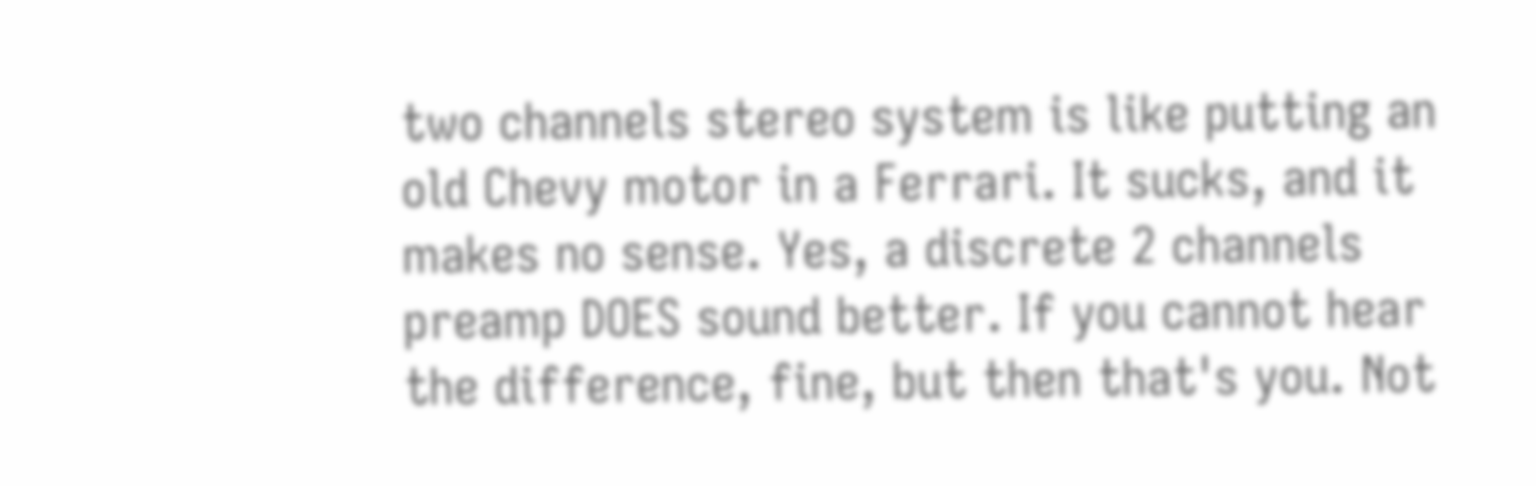two channels stereo system is like putting an old Chevy motor in a Ferrari. It sucks, and it makes no sense. Yes, a discrete 2 channels preamp DOES sound better. If you cannot hear the difference, fine, but then that's you. Not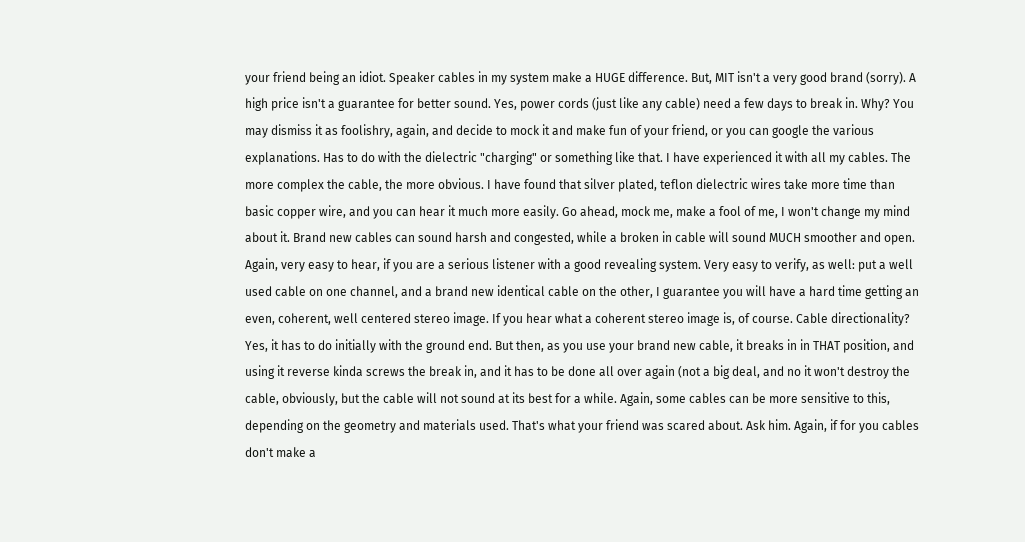your friend being an idiot. Speaker cables in my system make a HUGE difference. But, MIT isn't a very good brand (sorry). A high price isn't a guarantee for better sound. Yes, power cords (just like any cable) need a few days to break in. Why? You may dismiss it as foolishry, again, and decide to mock it and make fun of your friend, or you can google the various explanations. Has to do with the dielectric "charging" or something like that. I have experienced it with all my cables. The more complex the cable, the more obvious. I have found that silver plated, teflon dielectric wires take more time than basic copper wire, and you can hear it much more easily. Go ahead, mock me, make a fool of me, I won't change my mind about it. Brand new cables can sound harsh and congested, while a broken in cable will sound MUCH smoother and open. Again, very easy to hear, if you are a serious listener with a good revealing system. Very easy to verify, as well: put a well used cable on one channel, and a brand new identical cable on the other, I guarantee you will have a hard time getting an even, coherent, well centered stereo image. If you hear what a coherent stereo image is, of course. Cable directionality? Yes, it has to do initially with the ground end. But then, as you use your brand new cable, it breaks in in THAT position, and using it reverse kinda screws the break in, and it has to be done all over again (not a big deal, and no it won't destroy the cable, obviously, but the cable will not sound at its best for a while. Again, some cables can be more sensitive to this, depending on the geometry and materials used. That's what your friend was scared about. Ask him. Again, if for you cables don't make a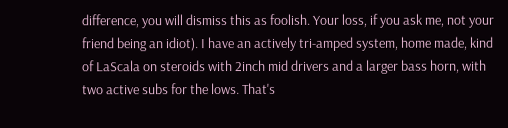difference, you will dismiss this as foolish. Your loss, if you ask me, not your friend being an idiot). I have an actively tri-amped system, home made, kind of LaScala on steroids with 2inch mid drivers and a larger bass horn, with two active subs for the lows. That's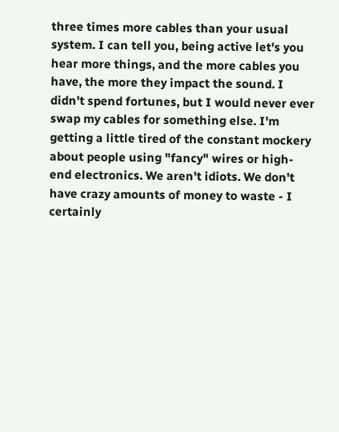three times more cables than your usual system. I can tell you, being active let's you hear more things, and the more cables you have, the more they impact the sound. I didn't spend fortunes, but I would never ever swap my cables for something else. I'm getting a little tired of the constant mockery about people using "fancy" wires or high-end electronics. We aren't idiots. We don't have crazy amounts of money to waste - I certainly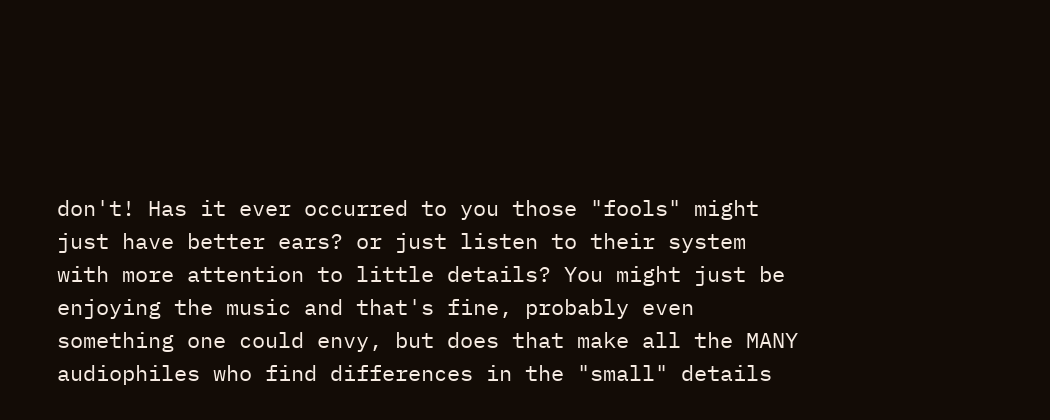don't! Has it ever occurred to you those "fools" might just have better ears? or just listen to their system with more attention to little details? You might just be enjoying the music and that's fine, probably even something one could envy, but does that make all the MANY audiophiles who find differences in the "small" details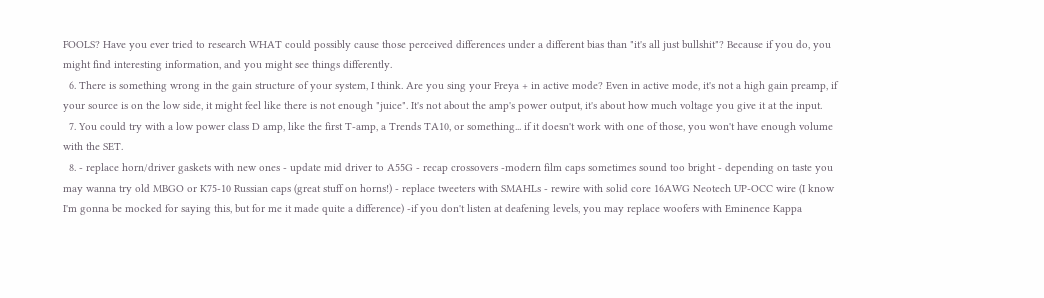FOOLS? Have you ever tried to research WHAT could possibly cause those perceived differences under a different bias than "it's all just bullshit"? Because if you do, you might find interesting information, and you might see things differently.
  6. There is something wrong in the gain structure of your system, I think. Are you sing your Freya + in active mode? Even in active mode, it's not a high gain preamp, if your source is on the low side, it might feel like there is not enough "juice". It's not about the amp's power output, it's about how much voltage you give it at the input.
  7. You could try with a low power class D amp, like the first T-amp, a Trends TA10, or something... if it doesn't work with one of those, you won't have enough volume with the SET.
  8. - replace horn/driver gaskets with new ones - update mid driver to A55G - recap crossovers -modern film caps sometimes sound too bright - depending on taste you may wanna try old MBGO or K75-10 Russian caps (great stuff on horns!) - replace tweeters with SMAHLs - rewire with solid core 16AWG Neotech UP-OCC wire (I know I'm gonna be mocked for saying this, but for me it made quite a difference) -if you don't listen at deafening levels, you may replace woofers with Eminence Kappa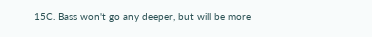15C. Bass won't go any deeper, but will be more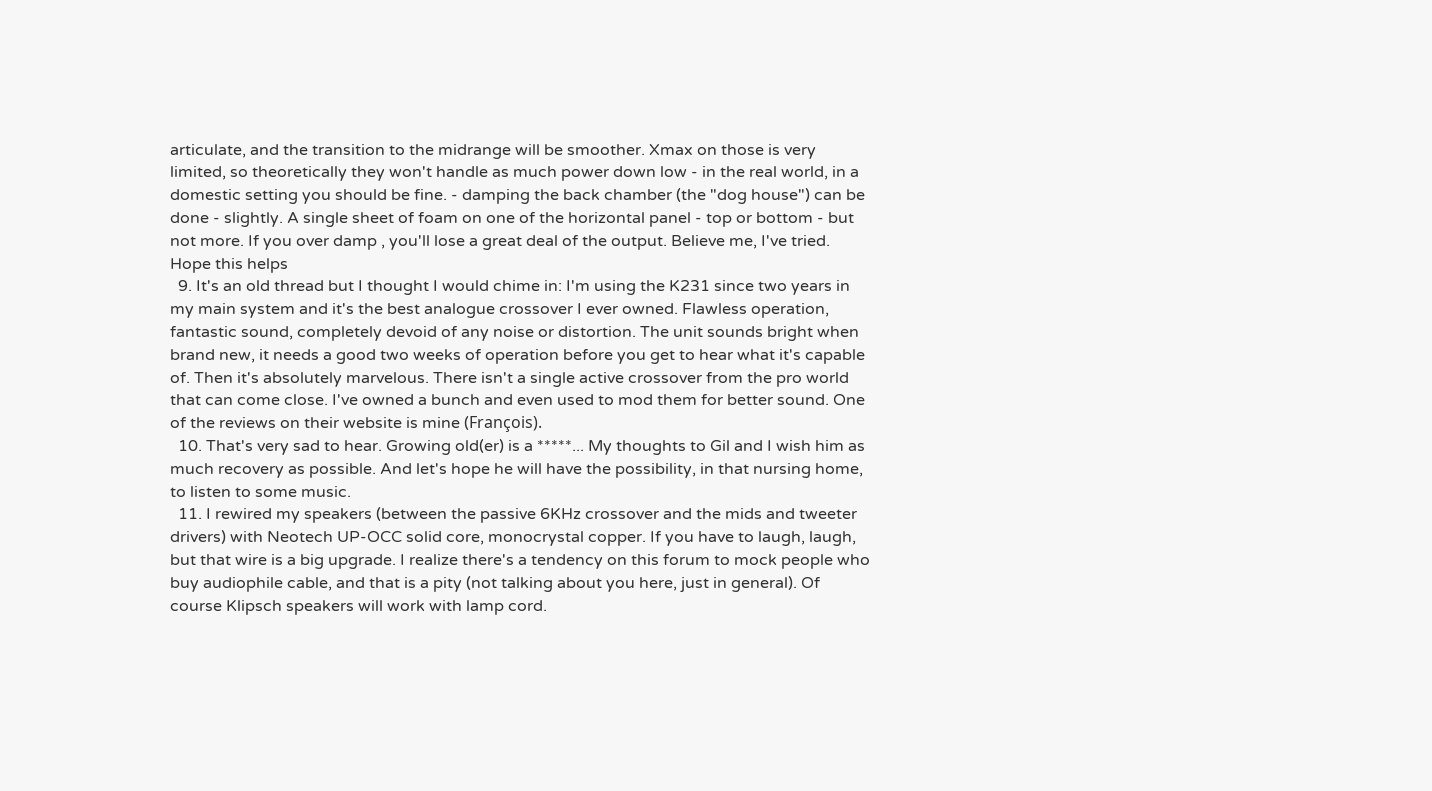articulate, and the transition to the midrange will be smoother. Xmax on those is very limited, so theoretically they won't handle as much power down low - in the real world, in a domestic setting you should be fine. - damping the back chamber (the "dog house") can be done - slightly. A single sheet of foam on one of the horizontal panel - top or bottom - but not more. If you over damp , you'll lose a great deal of the output. Believe me, I've tried. Hope this helps
  9. It's an old thread but I thought I would chime in: I'm using the K231 since two years in my main system and it's the best analogue crossover I ever owned. Flawless operation, fantastic sound, completely devoid of any noise or distortion. The unit sounds bright when brand new, it needs a good two weeks of operation before you get to hear what it's capable of. Then it's absolutely marvelous. There isn't a single active crossover from the pro world that can come close. I've owned a bunch and even used to mod them for better sound. One of the reviews on their website is mine (François).
  10. That's very sad to hear. Growing old(er) is a *****... My thoughts to Gil and I wish him as much recovery as possible. And let's hope he will have the possibility, in that nursing home, to listen to some music.
  11. I rewired my speakers (between the passive 6KHz crossover and the mids and tweeter drivers) with Neotech UP-OCC solid core, monocrystal copper. If you have to laugh, laugh, but that wire is a big upgrade. I realize there's a tendency on this forum to mock people who buy audiophile cable, and that is a pity (not talking about you here, just in general). Of course Klipsch speakers will work with lamp cord.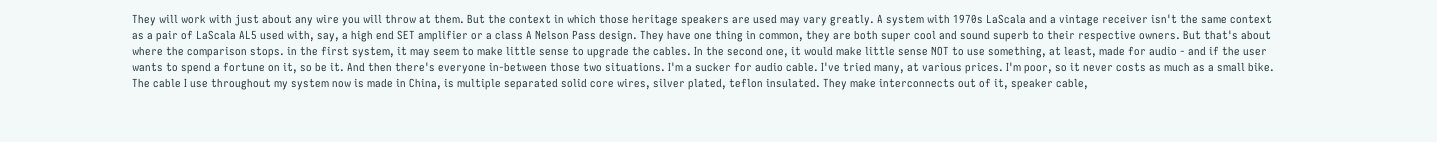They will work with just about any wire you will throw at them. But the context in which those heritage speakers are used may vary greatly. A system with 1970s LaScala and a vintage receiver isn't the same context as a pair of LaScala AL5 used with, say, a high end SET amplifier or a class A Nelson Pass design. They have one thing in common, they are both super cool and sound superb to their respective owners. But that's about where the comparison stops. in the first system, it may seem to make little sense to upgrade the cables. In the second one, it would make little sense NOT to use something, at least, made for audio - and if the user wants to spend a fortune on it, so be it. And then there's everyone in-between those two situations. I'm a sucker for audio cable. I've tried many, at various prices. I'm poor, so it never costs as much as a small bike. The cable I use throughout my system now is made in China, is multiple separated solid core wires, silver plated, teflon insulated. They make interconnects out of it, speaker cable,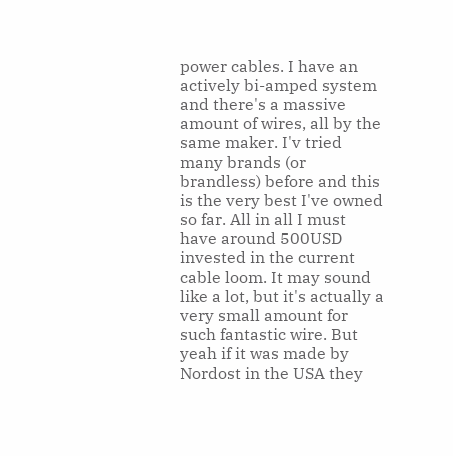power cables. I have an actively bi-amped system and there's a massive amount of wires, all by the same maker. I'v tried many brands (or brandless) before and this is the very best I've owned so far. All in all I must have around 500USD invested in the current cable loom. It may sound like a lot, but it's actually a very small amount for such fantastic wire. But yeah if it was made by Nordost in the USA they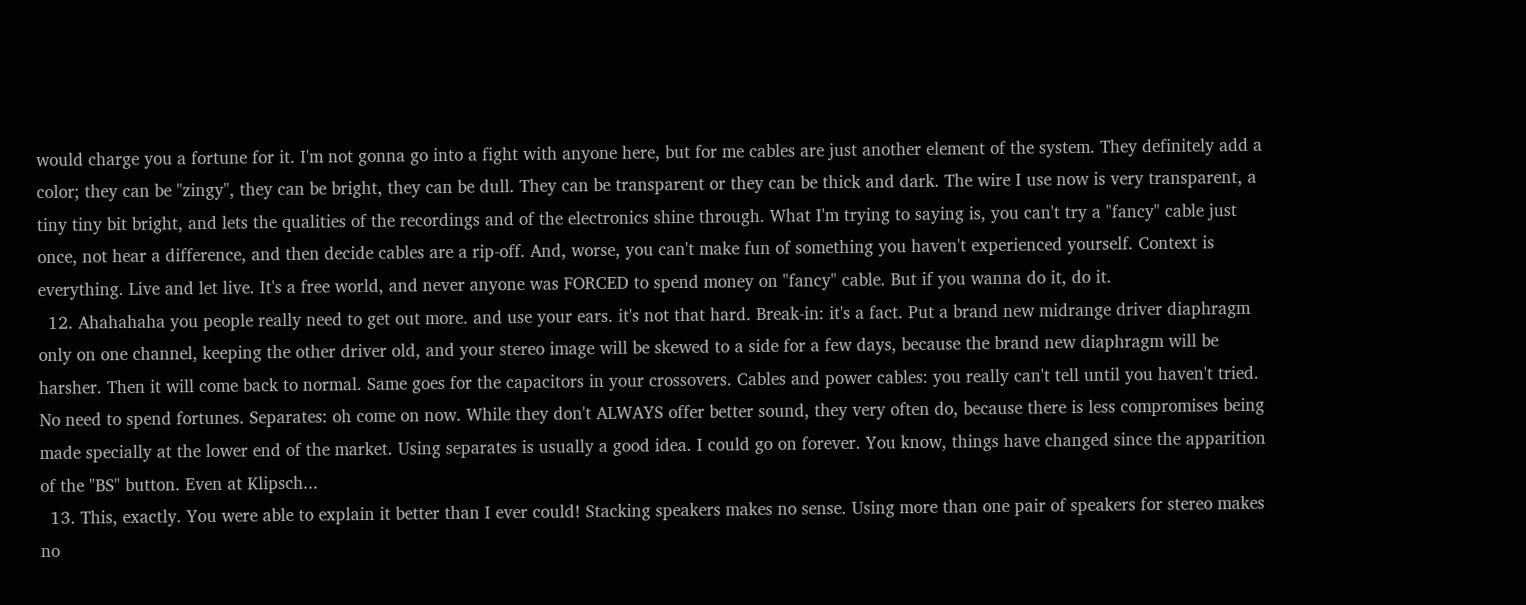would charge you a fortune for it. I'm not gonna go into a fight with anyone here, but for me cables are just another element of the system. They definitely add a color; they can be "zingy", they can be bright, they can be dull. They can be transparent or they can be thick and dark. The wire I use now is very transparent, a tiny tiny bit bright, and lets the qualities of the recordings and of the electronics shine through. What I'm trying to saying is, you can't try a "fancy" cable just once, not hear a difference, and then decide cables are a rip-off. And, worse, you can't make fun of something you haven't experienced yourself. Context is everything. Live and let live. It's a free world, and never anyone was FORCED to spend money on "fancy" cable. But if you wanna do it, do it.
  12. Ahahahaha you people really need to get out more. and use your ears. it's not that hard. Break-in: it's a fact. Put a brand new midrange driver diaphragm only on one channel, keeping the other driver old, and your stereo image will be skewed to a side for a few days, because the brand new diaphragm will be harsher. Then it will come back to normal. Same goes for the capacitors in your crossovers. Cables and power cables: you really can't tell until you haven't tried. No need to spend fortunes. Separates: oh come on now. While they don't ALWAYS offer better sound, they very often do, because there is less compromises being made specially at the lower end of the market. Using separates is usually a good idea. I could go on forever. You know, things have changed since the apparition of the "BS" button. Even at Klipsch...
  13. This, exactly. You were able to explain it better than I ever could! Stacking speakers makes no sense. Using more than one pair of speakers for stereo makes no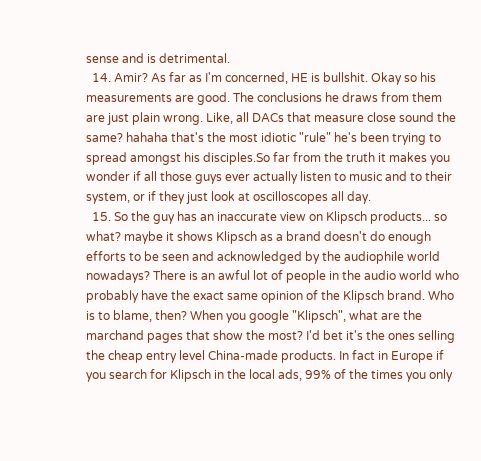sense and is detrimental.
  14. Amir? As far as I'm concerned, HE is bullshit. Okay so his measurements are good. The conclusions he draws from them are just plain wrong. Like, all DACs that measure close sound the same? hahaha that's the most idiotic "rule" he's been trying to spread amongst his disciples.So far from the truth it makes you wonder if all those guys ever actually listen to music and to their system, or if they just look at oscilloscopes all day.
  15. So the guy has an inaccurate view on Klipsch products... so what? maybe it shows Klipsch as a brand doesn't do enough efforts to be seen and acknowledged by the audiophile world nowadays? There is an awful lot of people in the audio world who probably have the exact same opinion of the Klipsch brand. Who is to blame, then? When you google "Klipsch", what are the marchand pages that show the most? I'd bet it's the ones selling the cheap entry level China-made products. In fact in Europe if you search for Klipsch in the local ads, 99% of the times you only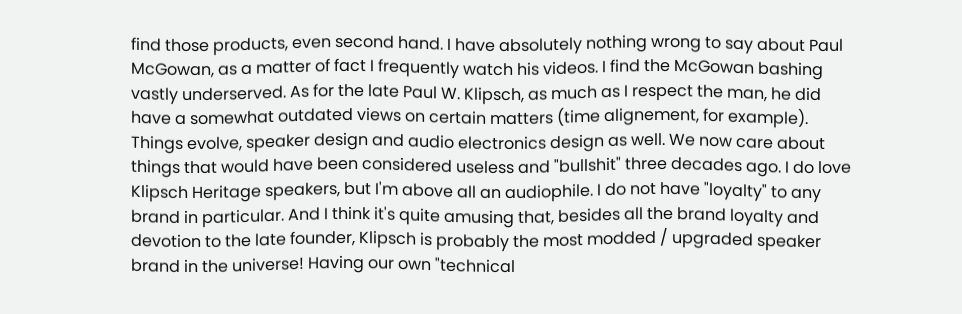find those products, even second hand. I have absolutely nothing wrong to say about Paul McGowan, as a matter of fact I frequently watch his videos. I find the McGowan bashing vastly underserved. As for the late Paul W. Klipsch, as much as I respect the man, he did have a somewhat outdated views on certain matters (time alignement, for example). Things evolve, speaker design and audio electronics design as well. We now care about things that would have been considered useless and "bullshit" three decades ago. I do love Klipsch Heritage speakers, but I'm above all an audiophile. I do not have "loyalty" to any brand in particular. And I think it's quite amusing that, besides all the brand loyalty and devotion to the late founder, Klipsch is probably the most modded / upgraded speaker brand in the universe! Having our own "technical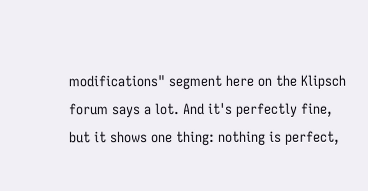modifications" segment here on the Klipsch forum says a lot. And it's perfectly fine, but it shows one thing: nothing is perfect,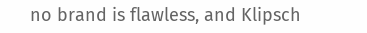no brand is flawless, and Klipsch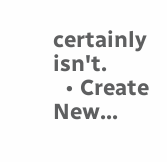certainly isn't.
  • Create New...